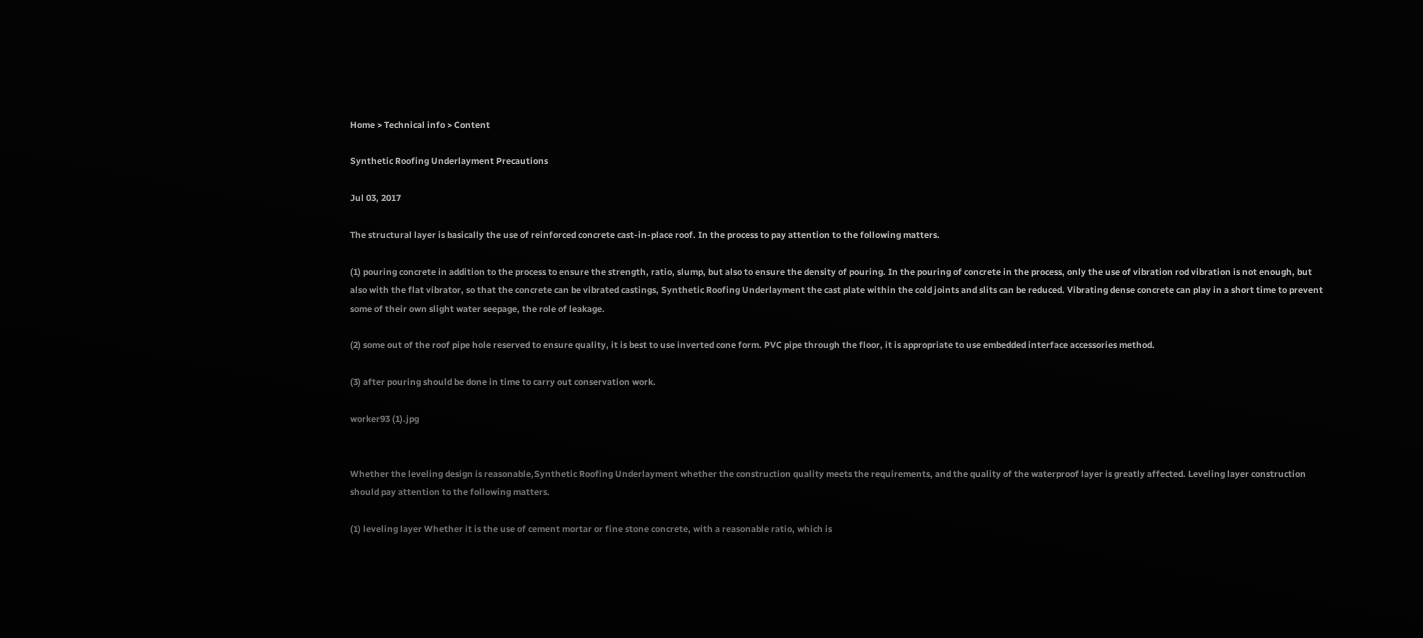Home > Technical info > Content

Synthetic Roofing Underlayment Precautions

Jul 03, 2017

The structural layer is basically the use of reinforced concrete cast-in-place roof. In the process to pay attention to the following matters.

(1) pouring concrete in addition to the process to ensure the strength, ratio, slump, but also to ensure the density of pouring. In the pouring of concrete in the process, only the use of vibration rod vibration is not enough, but also with the flat vibrator, so that the concrete can be vibrated castings, Synthetic Roofing Underlayment the cast plate within the cold joints and slits can be reduced. Vibrating dense concrete can play in a short time to prevent some of their own slight water seepage, the role of leakage.

(2) some out of the roof pipe hole reserved to ensure quality, it is best to use inverted cone form. PVC pipe through the floor, it is appropriate to use embedded interface accessories method.

(3) after pouring should be done in time to carry out conservation work.

worker93 (1).jpg


Whether the leveling design is reasonable,Synthetic Roofing Underlayment whether the construction quality meets the requirements, and the quality of the waterproof layer is greatly affected. Leveling layer construction should pay attention to the following matters.

(1) leveling layer Whether it is the use of cement mortar or fine stone concrete, with a reasonable ratio, which is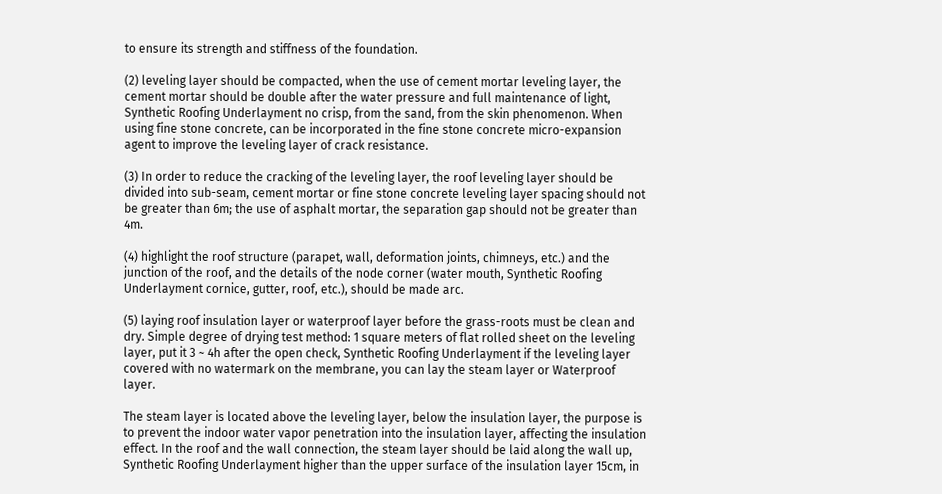to ensure its strength and stiffness of the foundation.

(2) leveling layer should be compacted, when the use of cement mortar leveling layer, the cement mortar should be double after the water pressure and full maintenance of light, Synthetic Roofing Underlayment no crisp, from the sand, from the skin phenomenon. When using fine stone concrete, can be incorporated in the fine stone concrete micro-expansion agent to improve the leveling layer of crack resistance.

(3) In order to reduce the cracking of the leveling layer, the roof leveling layer should be divided into sub-seam, cement mortar or fine stone concrete leveling layer spacing should not be greater than 6m; the use of asphalt mortar, the separation gap should not be greater than 4m.

(4) highlight the roof structure (parapet, wall, deformation joints, chimneys, etc.) and the junction of the roof, and the details of the node corner (water mouth, Synthetic Roofing Underlayment cornice, gutter, roof, etc.), should be made arc.

(5) laying roof insulation layer or waterproof layer before the grass-roots must be clean and dry. Simple degree of drying test method: 1 square meters of flat rolled sheet on the leveling layer, put it 3 ~ 4h after the open check, Synthetic Roofing Underlayment if the leveling layer covered with no watermark on the membrane, you can lay the steam layer or Waterproof layer.

The steam layer is located above the leveling layer, below the insulation layer, the purpose is to prevent the indoor water vapor penetration into the insulation layer, affecting the insulation effect. In the roof and the wall connection, the steam layer should be laid along the wall up, Synthetic Roofing Underlayment higher than the upper surface of the insulation layer 15cm, in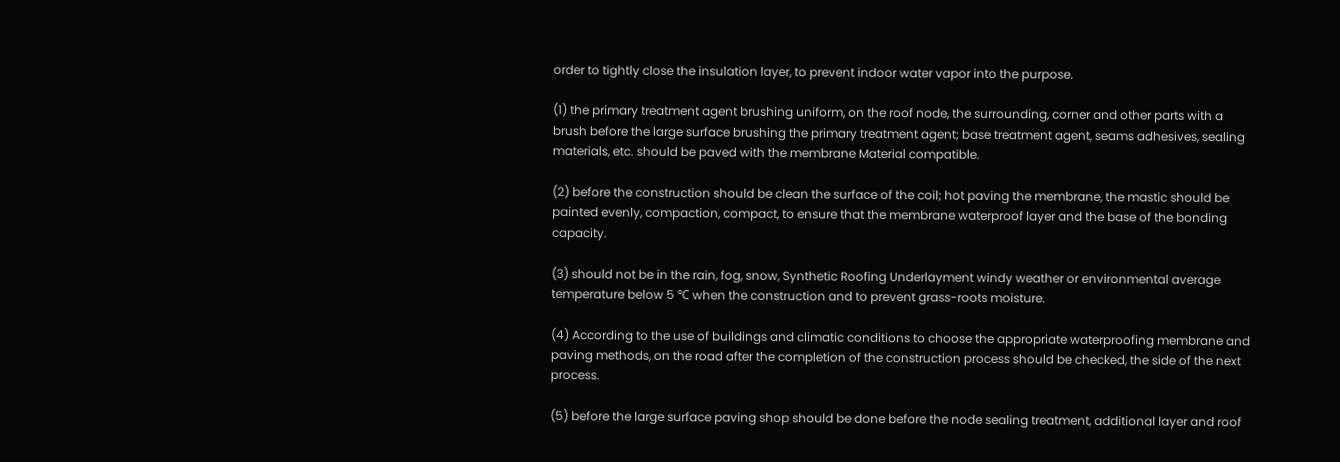order to tightly close the insulation layer, to prevent indoor water vapor into the purpose.

(1) the primary treatment agent brushing uniform, on the roof node, the surrounding, corner and other parts with a brush before the large surface brushing the primary treatment agent; base treatment agent, seams adhesives, sealing materials, etc. should be paved with the membrane Material compatible.

(2) before the construction should be clean the surface of the coil; hot paving the membrane, the mastic should be painted evenly, compaction, compact, to ensure that the membrane waterproof layer and the base of the bonding capacity.

(3) should not be in the rain, fog, snow, Synthetic Roofing Underlayment windy weather or environmental average temperature below 5 ℃ when the construction and to prevent grass-roots moisture.

(4) According to the use of buildings and climatic conditions to choose the appropriate waterproofing membrane and paving methods, on the road after the completion of the construction process should be checked, the side of the next process.

(5) before the large surface paving shop should be done before the node sealing treatment, additional layer and roof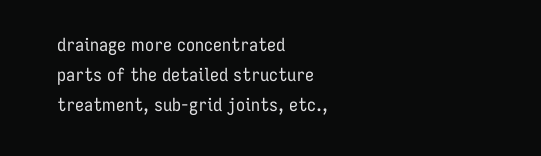drainage more concentrated parts of the detailed structure treatment, sub-grid joints, etc.,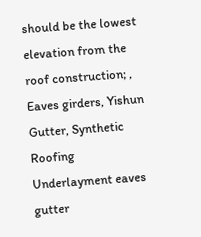should be the lowest elevation from the roof construction; , Eaves girders, Yishun Gutter, Synthetic Roofing Underlayment eaves gutter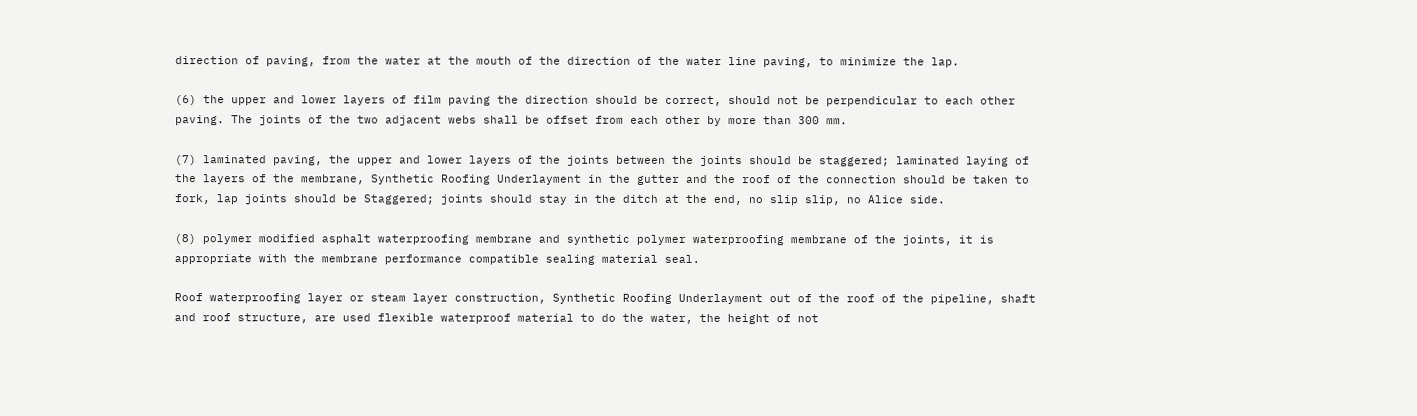direction of paving, from the water at the mouth of the direction of the water line paving, to minimize the lap.

(6) the upper and lower layers of film paving the direction should be correct, should not be perpendicular to each other paving. The joints of the two adjacent webs shall be offset from each other by more than 300 mm.

(7) laminated paving, the upper and lower layers of the joints between the joints should be staggered; laminated laying of the layers of the membrane, Synthetic Roofing Underlayment in the gutter and the roof of the connection should be taken to fork, lap joints should be Staggered; joints should stay in the ditch at the end, no slip slip, no Alice side.

(8) polymer modified asphalt waterproofing membrane and synthetic polymer waterproofing membrane of the joints, it is appropriate with the membrane performance compatible sealing material seal.

Roof waterproofing layer or steam layer construction, Synthetic Roofing Underlayment out of the roof of the pipeline, shaft and roof structure, are used flexible waterproof material to do the water, the height of not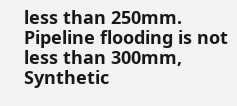less than 250mm. Pipeline flooding is not less than 300mm, Synthetic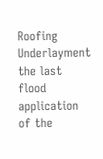Roofing Underlayment the last flood application of the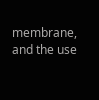membrane, and the use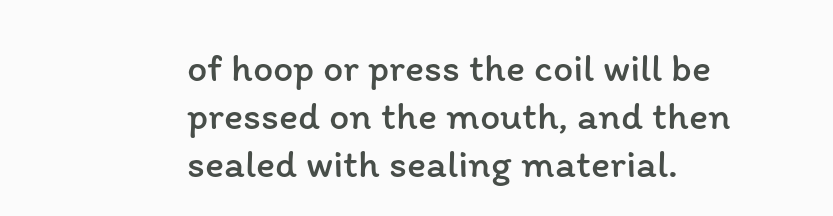of hoop or press the coil will be pressed on the mouth, and then sealed with sealing material.